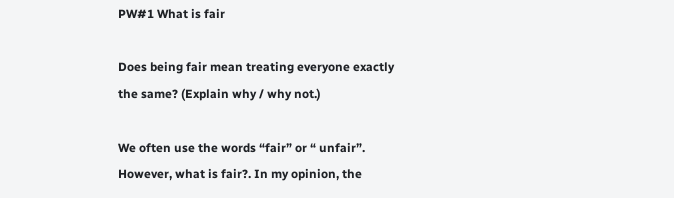PW#1 What is fair

Does being fair mean treating everyone exactly the same? (Explain why / why not.)

We often use the words “fair” or “ unfair”. However, what is fair?. In my opinion, the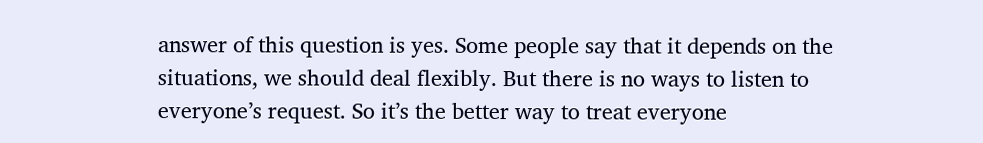answer of this question is yes. Some people say that it depends on the situations, we should deal flexibly. But there is no ways to listen to everyone’s request. So it’s the better way to treat everyone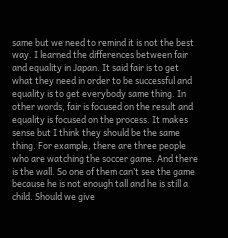same but we need to remind it is not the best way. I learned the differences between fair and equality in Japan. It said fair is to get what they need in order to be successful and equality is to get everybody same thing. In other words, fair is focused on the result and equality is focused on the process. It makes sense but I think they should be the same thing. For example, there are three people who are watching the soccer game. And there is the wall. So one of them can’t see the game because he is not enough tall and he is still a child. Should we give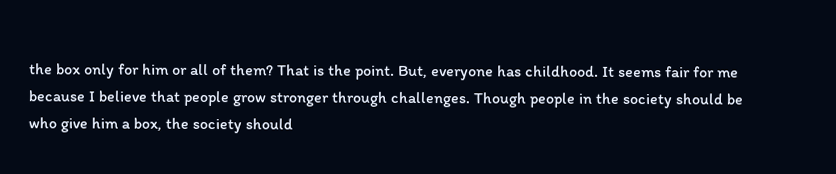the box only for him or all of them? That is the point. But, everyone has childhood. It seems fair for me because I believe that people grow stronger through challenges. Though people in the society should be who give him a box, the society should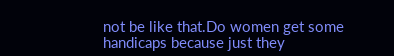not be like that.Do women get some handicaps because just they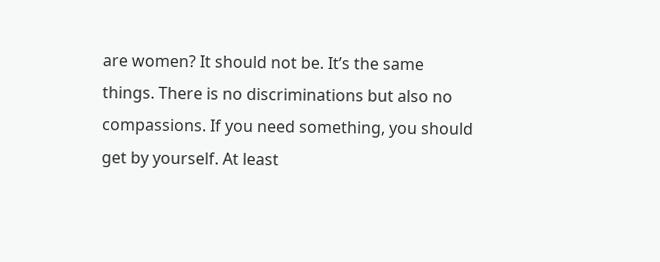are women? It should not be. It’s the same things. There is no discriminations but also no compassions. If you need something, you should get by yourself. At least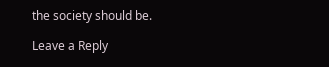the society should be.

Leave a Reply